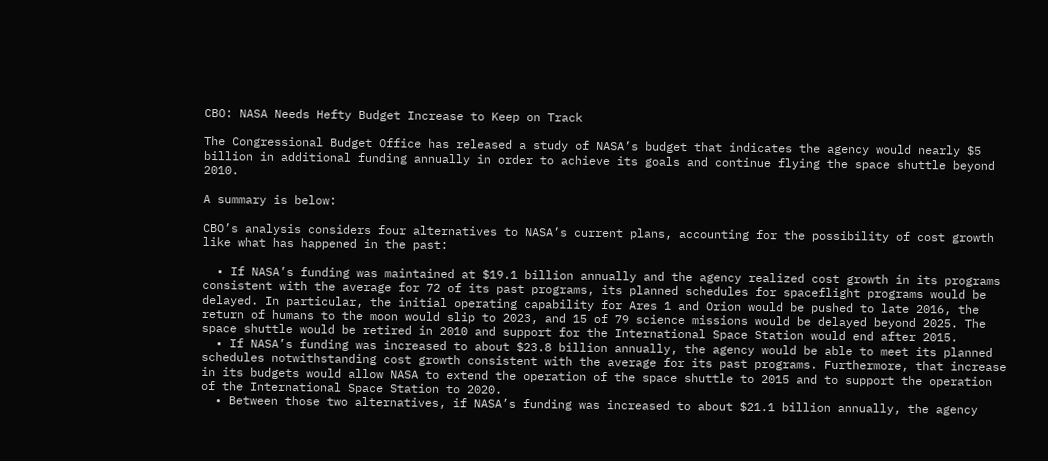CBO: NASA Needs Hefty Budget Increase to Keep on Track

The Congressional Budget Office has released a study of NASA’s budget that indicates the agency would nearly $5 billion in additional funding annually in order to achieve its goals and continue flying the space shuttle beyond 2010.

A summary is below:

CBO’s analysis considers four alternatives to NASA’s current plans, accounting for the possibility of cost growth like what has happened in the past:

  • If NASA’s funding was maintained at $19.1 billion annually and the agency realized cost growth in its programs consistent with the average for 72 of its past programs, its planned schedules for spaceflight programs would be delayed. In particular, the initial operating capability for Ares 1 and Orion would be pushed to late 2016, the return of humans to the moon would slip to 2023, and 15 of 79 science missions would be delayed beyond 2025. The space shuttle would be retired in 2010 and support for the International Space Station would end after 2015.
  • If NASA’s funding was increased to about $23.8 billion annually, the agency would be able to meet its planned schedules notwithstanding cost growth consistent with the average for its past programs. Furthermore, that increase in its budgets would allow NASA to extend the operation of the space shuttle to 2015 and to support the operation of the International Space Station to 2020.
  • Between those two alternatives, if NASA’s funding was increased to about $21.1 billion annually, the agency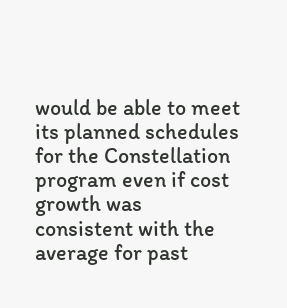would be able to meet its planned schedules for the Constellation program even if cost growth was consistent with the average for past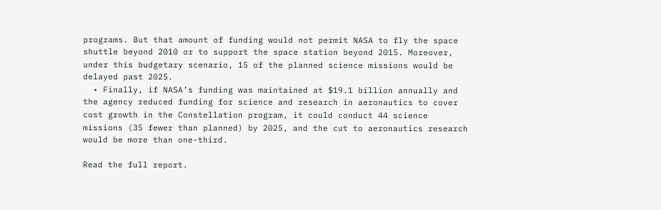programs. But that amount of funding would not permit NASA to fly the space shuttle beyond 2010 or to support the space station beyond 2015. Moreover, under this budgetary scenario, 15 of the planned science missions would be delayed past 2025.
  • Finally, if NASA’s funding was maintained at $19.1 billion annually and the agency reduced funding for science and research in aeronautics to cover cost growth in the Constellation program, it could conduct 44 science missions (35 fewer than planned) by 2025, and the cut to aeronautics research would be more than one-third.

Read the full report.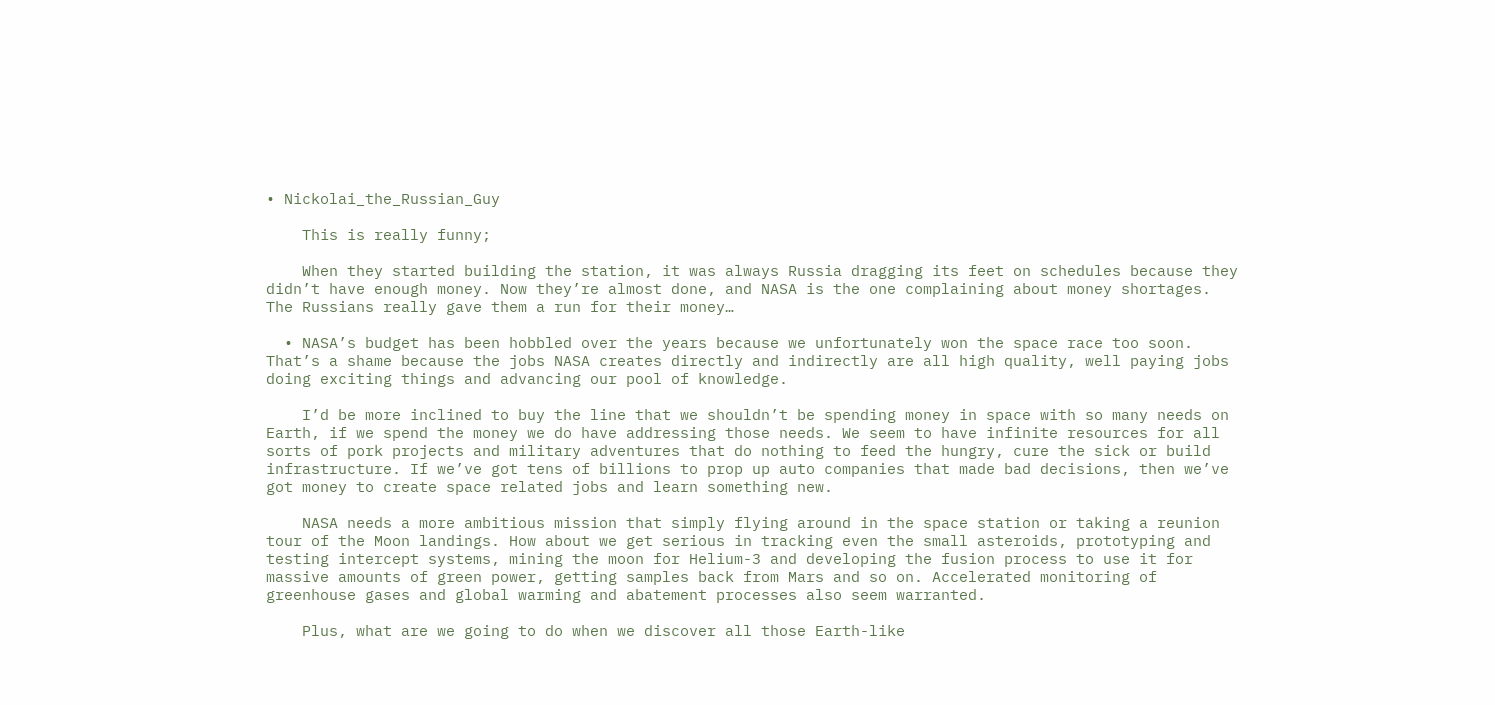• Nickolai_the_Russian_Guy

    This is really funny;

    When they started building the station, it was always Russia dragging its feet on schedules because they didn’t have enough money. Now they’re almost done, and NASA is the one complaining about money shortages. The Russians really gave them a run for their money…

  • NASA’s budget has been hobbled over the years because we unfortunately won the space race too soon. That’s a shame because the jobs NASA creates directly and indirectly are all high quality, well paying jobs doing exciting things and advancing our pool of knowledge.

    I’d be more inclined to buy the line that we shouldn’t be spending money in space with so many needs on Earth, if we spend the money we do have addressing those needs. We seem to have infinite resources for all sorts of pork projects and military adventures that do nothing to feed the hungry, cure the sick or build infrastructure. If we’ve got tens of billions to prop up auto companies that made bad decisions, then we’ve got money to create space related jobs and learn something new.

    NASA needs a more ambitious mission that simply flying around in the space station or taking a reunion tour of the Moon landings. How about we get serious in tracking even the small asteroids, prototyping and testing intercept systems, mining the moon for Helium-3 and developing the fusion process to use it for massive amounts of green power, getting samples back from Mars and so on. Accelerated monitoring of greenhouse gases and global warming and abatement processes also seem warranted.

    Plus, what are we going to do when we discover all those Earth-like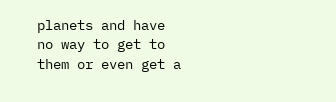planets and have no way to get to them or even get a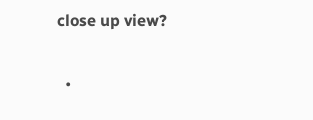close up view?

  •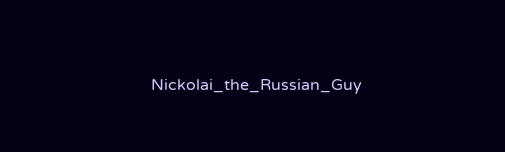Nickolai_the_Russian_Guy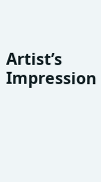Artist’s Impression